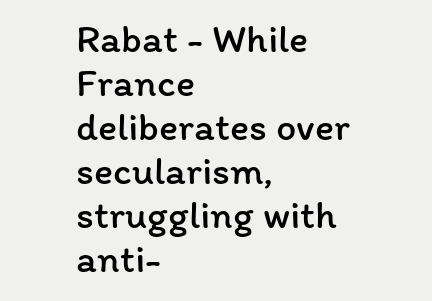Rabat - While France deliberates over secularism, struggling with anti-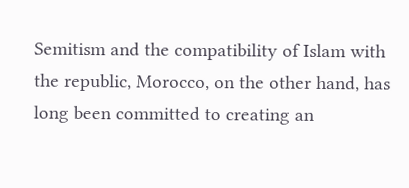Semitism and the compatibility of Islam with the republic, Morocco, on the other hand, has long been committed to creating an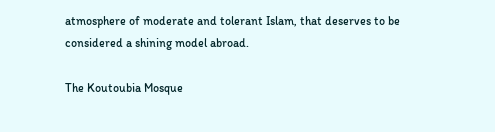atmosphere of moderate and tolerant Islam, that deserves to be considered a shining model abroad.

The Koutoubia Mosque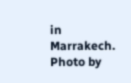in Marrakech. Photo by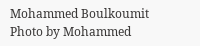Mohammed Boulkoumit
Photo by Mohammed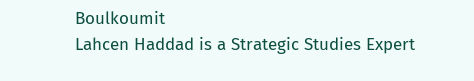Boulkoumit
Lahcen Haddad is a Strategic Studies Expert